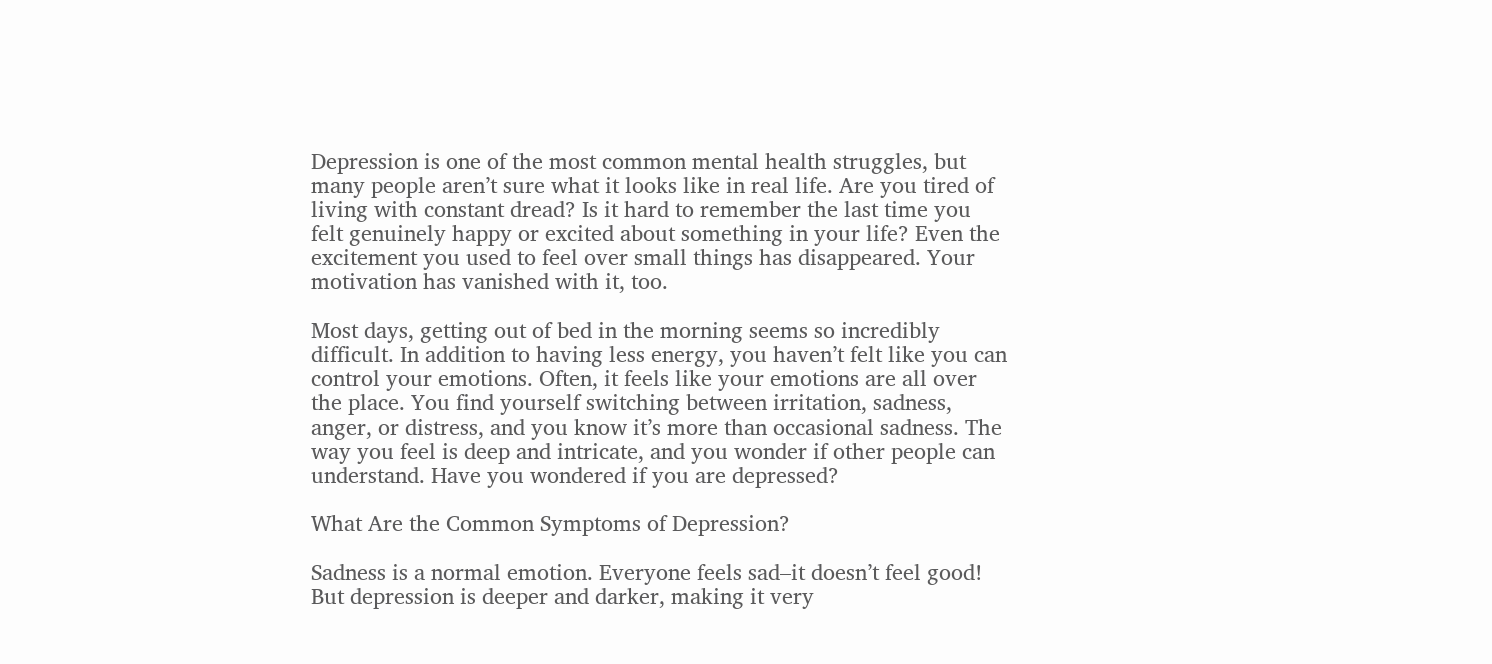Depression is one of the most common mental health struggles, but many people aren’t sure what it looks like in real life. Are you tired of living with constant dread? Is it hard to remember the last time you felt genuinely happy or excited about something in your life? Even the excitement you used to feel over small things has disappeared. Your motivation has vanished with it, too.

Most days, getting out of bed in the morning seems so incredibly difficult. In addition to having less energy, you haven’t felt like you can control your emotions. Often, it feels like your emotions are all over the place. You find yourself switching between irritation, sadness, anger, or distress, and you know it’s more than occasional sadness. The way you feel is deep and intricate, and you wonder if other people can understand. Have you wondered if you are depressed?

What Are the Common Symptoms of Depression?

Sadness is a normal emotion. Everyone feels sad–it doesn’t feel good! But depression is deeper and darker, making it very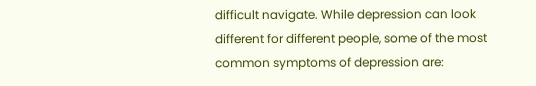difficult navigate. While depression can look different for different people, some of the most common symptoms of depression are: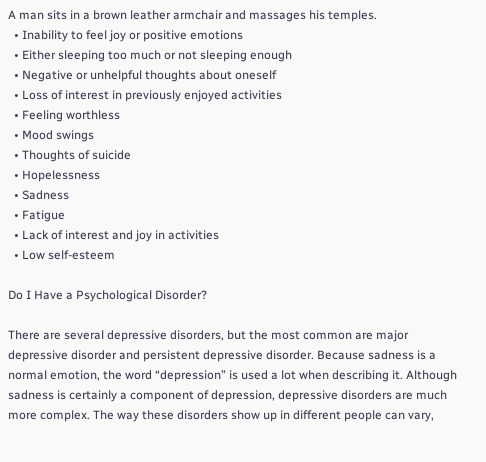A man sits in a brown leather armchair and massages his temples.
  • Inability to feel joy or positive emotions
  • Either sleeping too much or not sleeping enough
  • Negative or unhelpful thoughts about oneself
  • Loss of interest in previously enjoyed activities
  • Feeling worthless
  • Mood swings
  • Thoughts of suicide
  • Hopelessness
  • Sadness
  • Fatigue
  • Lack of interest and joy in activities
  • Low self-esteem

Do I Have a Psychological Disorder?

There are several depressive disorders, but the most common are major depressive disorder and persistent depressive disorder. Because sadness is a normal emotion, the word “depression” is used a lot when describing it. Although sadness is certainly a component of depression, depressive disorders are much more complex. The way these disorders show up in different people can vary,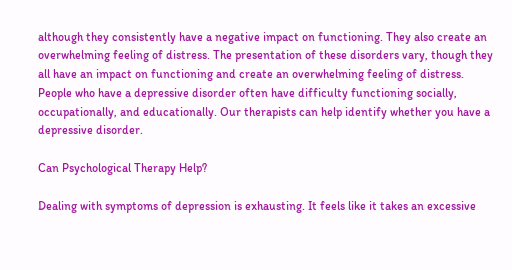although they consistently have a negative impact on functioning. They also create an overwhelming feeling of distress. The presentation of these disorders vary, though they all have an impact on functioning and create an overwhelming feeling of distress. People who have a depressive disorder often have difficulty functioning socially, occupationally, and educationally. Our therapists can help identify whether you have a depressive disorder.

Can Psychological Therapy Help?

Dealing with symptoms of depression is exhausting. It feels like it takes an excessive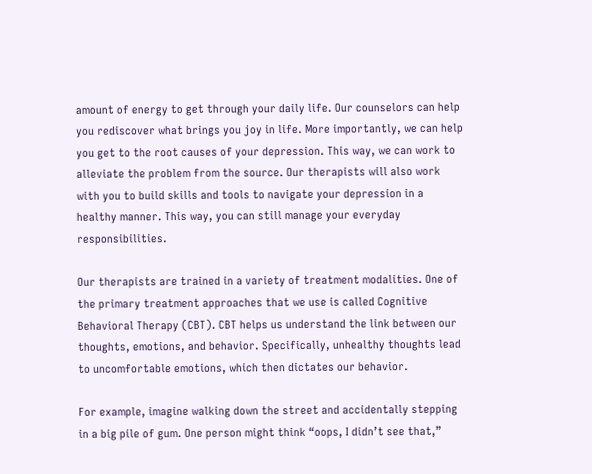amount of energy to get through your daily life. Our counselors can help you rediscover what brings you joy in life. More importantly, we can help you get to the root causes of your depression. This way, we can work to alleviate the problem from the source. Our therapists will also work with you to build skills and tools to navigate your depression in a healthy manner. This way, you can still manage your everyday responsibilities.

Our therapists are trained in a variety of treatment modalities. One of the primary treatment approaches that we use is called Cognitive Behavioral Therapy (CBT). CBT helps us understand the link between our thoughts, emotions, and behavior. Specifically, unhealthy thoughts lead to uncomfortable emotions, which then dictates our behavior.

For example, imagine walking down the street and accidentally stepping in a big pile of gum. One person might think “oops, I didn’t see that,”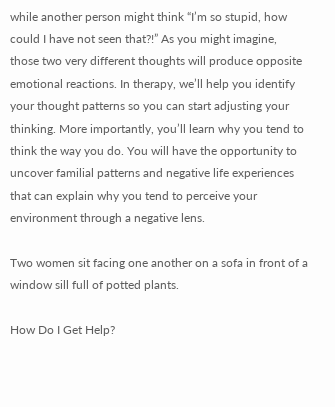while another person might think “I’m so stupid, how could I have not seen that?!” As you might imagine, those two very different thoughts will produce opposite emotional reactions. In therapy, we’ll help you identify your thought patterns so you can start adjusting your thinking. More importantly, you’ll learn why you tend to think the way you do. You will have the opportunity to uncover familial patterns and negative life experiences that can explain why you tend to perceive your environment through a negative lens.

Two women sit facing one another on a sofa in front of a window sill full of potted plants.

How Do I Get Help?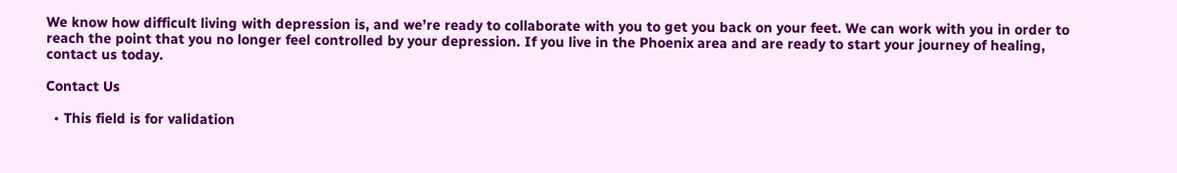We know how difficult living with depression is, and we’re ready to collaborate with you to get you back on your feet. We can work with you in order to reach the point that you no longer feel controlled by your depression. If you live in the Phoenix area and are ready to start your journey of healing, contact us today.

Contact Us

  • This field is for validation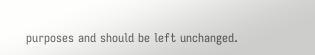purposes and should be left unchanged.